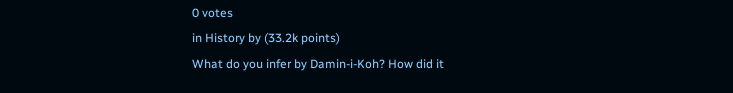0 votes
in History by (33.2k points)
What do you infer by Damin-i-Koh? How did it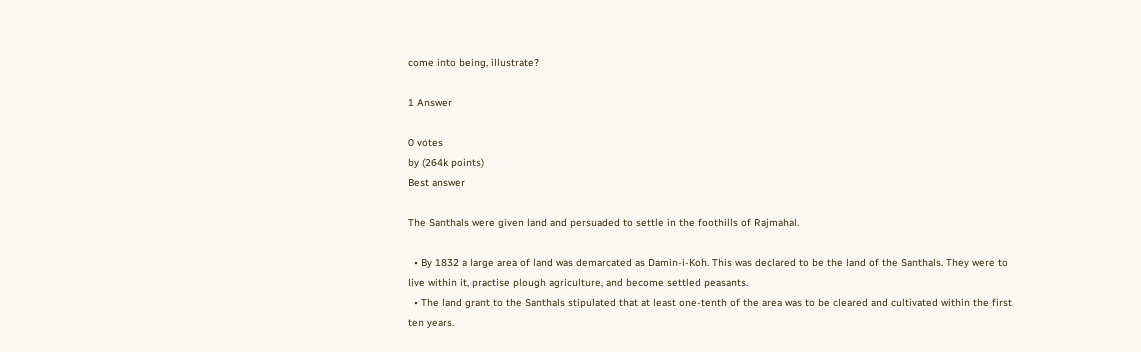come into being, illustrate?

1 Answer

0 votes
by (264k points)
Best answer

The Santhals were given land and persuaded to settle in the foothills of Rajmahal.

  • By 1832 a large area of land was demarcated as Damin-i-Koh. This was declared to be the land of the Santhals. They were to live within it, practise plough agriculture, and become settled peasants.
  • The land grant to the Santhals stipulated that at least one-tenth of the area was to be cleared and cultivated within the first ten years.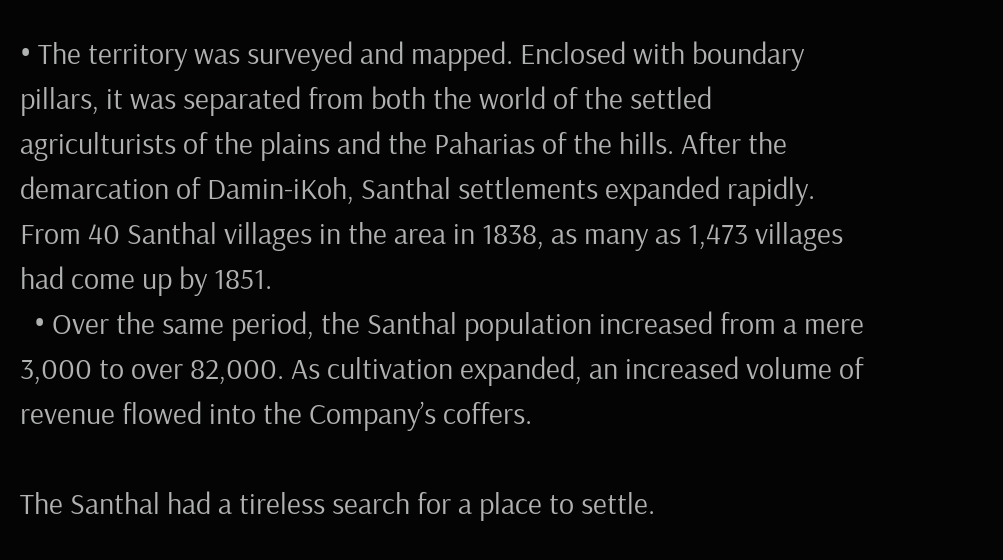• The territory was surveyed and mapped. Enclosed with boundary pillars, it was separated from both the world of the settled agriculturists of the plains and the Paharias of the hills. After the demarcation of Damin-iKoh, Santhal settlements expanded rapidly. From 40 Santhal villages in the area in 1838, as many as 1,473 villages had come up by 1851.
  • Over the same period, the Santhal population increased from a mere 3,000 to over 82,000. As cultivation expanded, an increased volume of revenue flowed into the Company’s coffers.

The Santhal had a tireless search for a place to settle.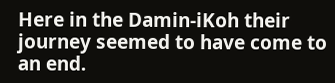Here in the Damin-iKoh their journey seemed to have come to an end.